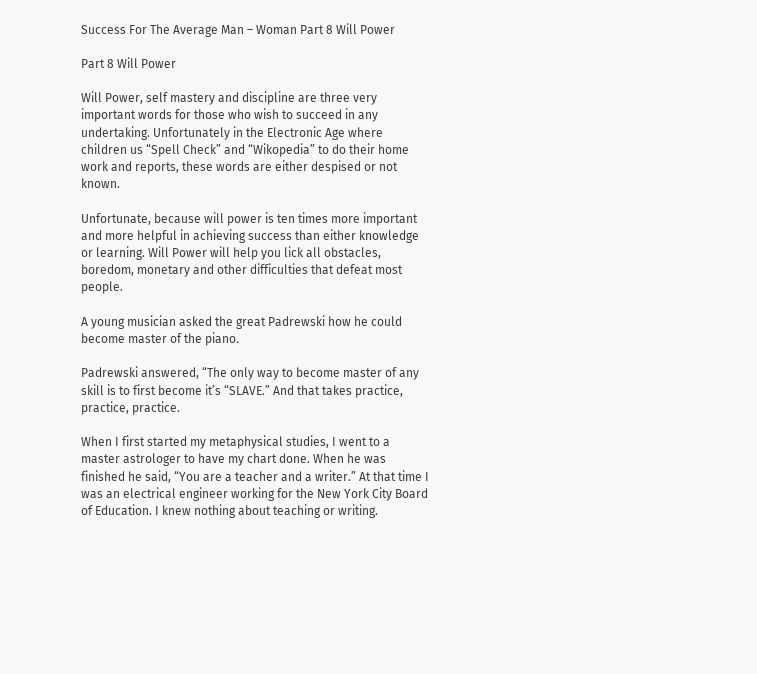Success For The Average Man – Woman Part 8 Will Power

Part 8 Will Power

Will Power, self mastery and discipline are three very important words for those who wish to succeed in any undertaking. Unfortunately in the Electronic Age where children us “Spell Check” and “Wikopedia” to do their home work and reports, these words are either despised or not known.

Unfortunate, because will power is ten times more important and more helpful in achieving success than either knowledge or learning. Will Power will help you lick all obstacles, boredom, monetary and other difficulties that defeat most people.

A young musician asked the great Padrewski how he could become master of the piano.

Padrewski answered, “The only way to become master of any skill is to first become it’s “SLAVE.” And that takes practice, practice, practice.

When I first started my metaphysical studies, I went to a master astrologer to have my chart done. When he was finished he said, “You are a teacher and a writer.” At that time I was an electrical engineer working for the New York City Board of Education. I knew nothing about teaching or writing.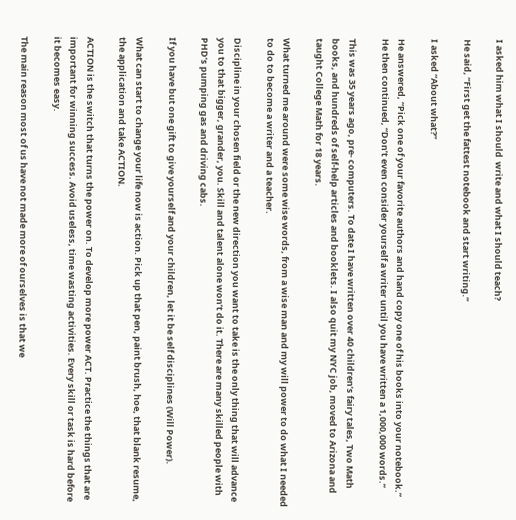I asked him what I should  write and what I should teach?

He said, “First get the fattest notebook and start writing.”

I asked “About what?”

He answered, “Pick one of your favorite authors and hand copy one of his books into your notebook.”  He then continued, “Don’t even consider yourself a writer until you have written a 1,000,000 words.”

This was 35 years ago, pre- computers. To date I have written over 40 children’s fairy tales, Two Math books, and hundreds of self-help articles and booklets. I also quit my NYC job, moved to Arizona and taught College Math for 18 years.

What turned me around were some wise words, from a wise man and my will power to do what I needed to do to become a writer and a teacher.

Discipline in your chosen field or the new direction you want to take is the only thing that will advance you to that bigger, grander, you. Skill and talent alone won’t do it. There are many skilled people with PHD’s pumping gas and driving cabs.

If you have but one gift to give yourself and your children, let it be self disciplines (Will Power).

What can start to change your life now is action. Pick up that pen, paint brush, hoe, that blank resume, the application and take ACTION.

ACTION is the switch that turns the power on. To develop more power ACT. Practice the things that are important for winning success. Avoid useless, time wasting activities. Every skill or task is hard before it becomes easy.

The main reason most of us have not made more of ourselves is that we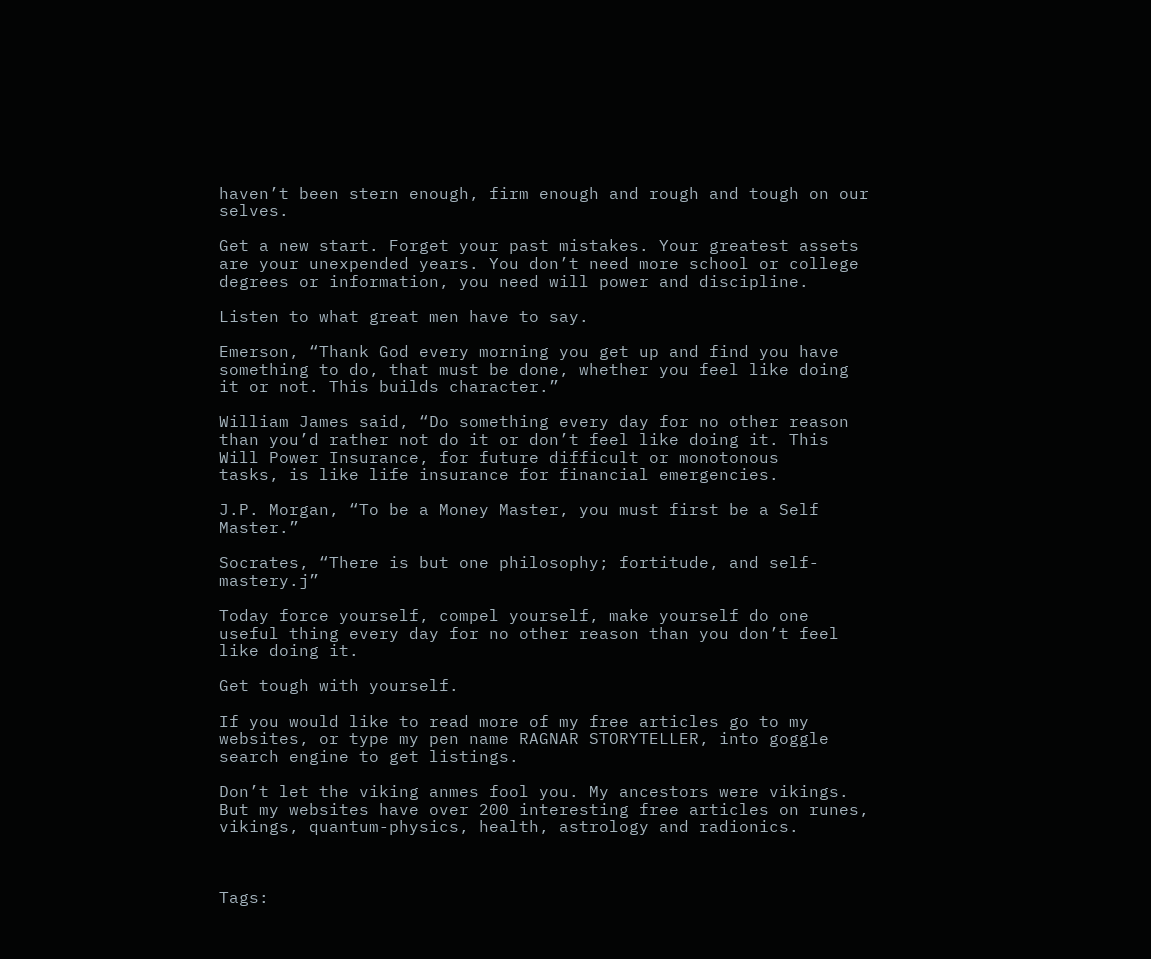haven’t been stern enough, firm enough and rough and tough on our selves.

Get a new start. Forget your past mistakes. Your greatest assets are your unexpended years. You don’t need more school or college degrees or information, you need will power and discipline.

Listen to what great men have to say.

Emerson, “Thank God every morning you get up and find you have something to do, that must be done, whether you feel like doing it or not. This builds character.”

William James said, “Do something every day for no other reason than you’d rather not do it or don’t feel like doing it. This Will Power Insurance, for future difficult or monotonous
tasks, is like life insurance for financial emergencies.

J.P. Morgan, “To be a Money Master, you must first be a Self Master.”

Socrates, “There is but one philosophy; fortitude, and self-mastery.j”

Today force yourself, compel yourself, make yourself do one useful thing every day for no other reason than you don’t feel like doing it.

Get tough with yourself.

If you would like to read more of my free articles go to my websites, or type my pen name RAGNAR STORYTELLER, into goggle search engine to get listings.

Don’t let the viking anmes fool you. My ancestors were vikings. But my websites have over 200 interesting free articles on runes, vikings, quantum-physics, health, astrology and radionics.



Tags: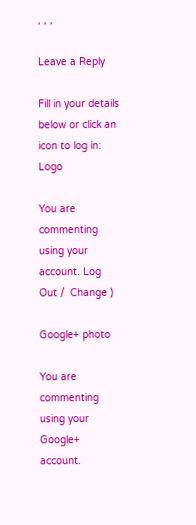, , ,

Leave a Reply

Fill in your details below or click an icon to log in: Logo

You are commenting using your account. Log Out /  Change )

Google+ photo

You are commenting using your Google+ account.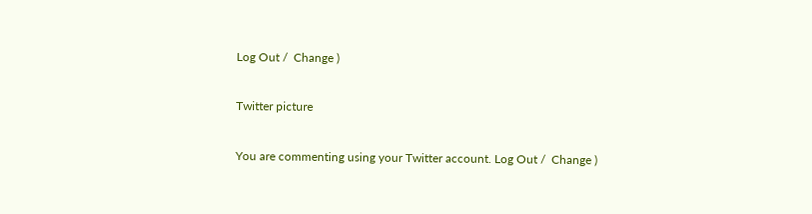Log Out /  Change )

Twitter picture

You are commenting using your Twitter account. Log Out /  Change )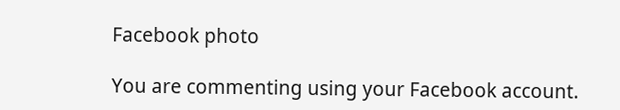Facebook photo

You are commenting using your Facebook account.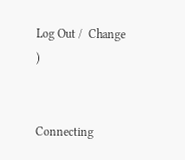Log Out /  Change )


Connecting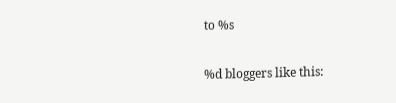to %s

%d bloggers like this: